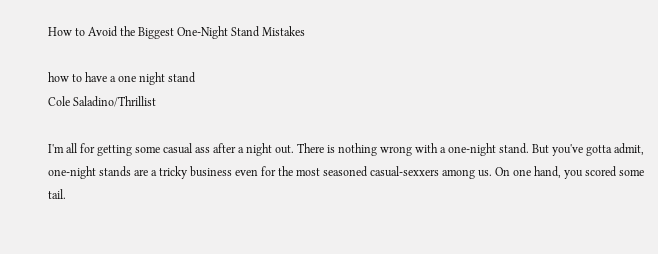How to Avoid the Biggest One-Night Stand Mistakes

how to have a one night stand
Cole Saladino/Thrillist

I'm all for getting some casual ass after a night out. There is nothing wrong with a one-night stand. But you've gotta admit, one-night stands are a tricky business even for the most seasoned casual-sexxers among us. On one hand, you scored some tail.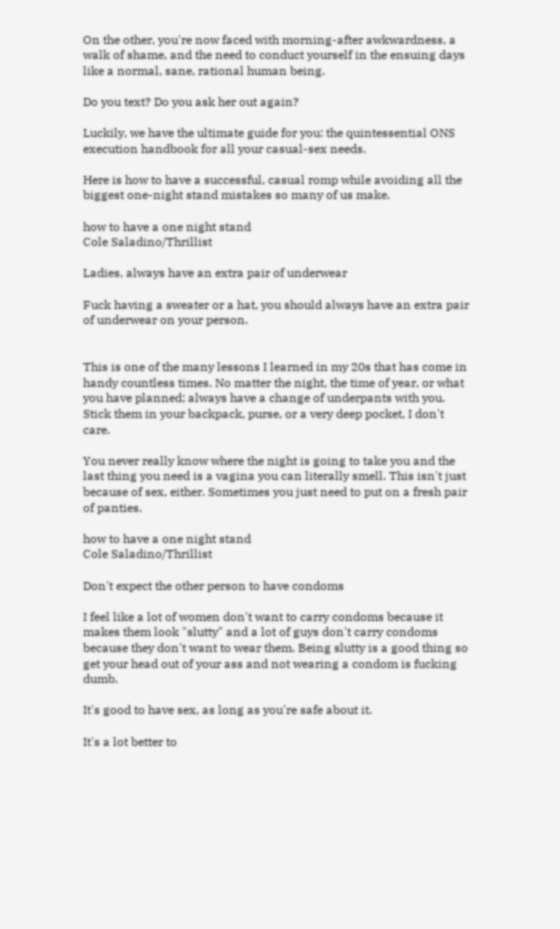On the other, you're now faced with morning-after awkwardness, a walk of shame, and the need to conduct yourself in the ensuing days like a normal, sane, rational human being.

Do you text? Do you ask her out again?

Luckily, we have the ultimate guide for you: the quintessential ONS execution handbook for all your casual-sex needs.

Here is how to have a successful, casual romp while avoiding all the biggest one-night stand mistakes so many of us make.

how to have a one night stand
Cole Saladino/Thrillist

Ladies, always have an extra pair of underwear

Fuck having a sweater or a hat, you should always have an extra pair of underwear on your person.


This is one of the many lessons I learned in my 20s that has come in handy countless times. No matter the night, the time of year, or what you have planned; always have a change of underpants with you. Stick them in your backpack, purse, or a very deep pocket, I don't care.

You never really know where the night is going to take you and the last thing you need is a vagina you can literally smell. This isn't just because of sex, either. Sometimes you just need to put on a fresh pair of panties.

how to have a one night stand
Cole Saladino/Thrillist

Don't expect the other person to have condoms

I feel like a lot of women don't want to carry condoms because it makes them look "slutty" and a lot of guys don't carry condoms because they don't want to wear them. Being slutty is a good thing so get your head out of your ass and not wearing a condom is fucking dumb.

It's good to have sex, as long as you're safe about it.

It's a lot better to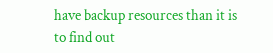have backup resources than it is to find out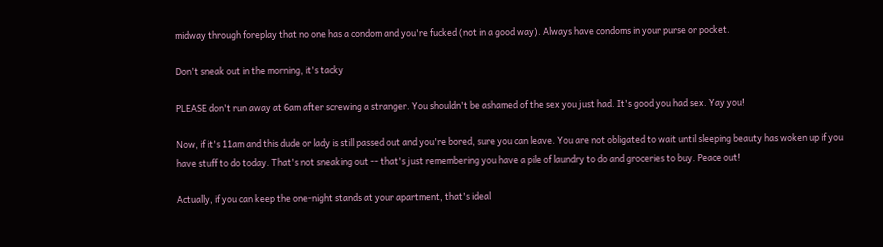midway through foreplay that no one has a condom and you're fucked (not in a good way). Always have condoms in your purse or pocket.

Don't sneak out in the morning, it's tacky

PLEASE don't run away at 6am after screwing a stranger. You shouldn't be ashamed of the sex you just had. It's good you had sex. Yay you!

Now, if it's 11am and this dude or lady is still passed out and you're bored, sure you can leave. You are not obligated to wait until sleeping beauty has woken up if you have stuff to do today. That's not sneaking out -- that's just remembering you have a pile of laundry to do and groceries to buy. Peace out!

Actually, if you can keep the one-night stands at your apartment, that's ideal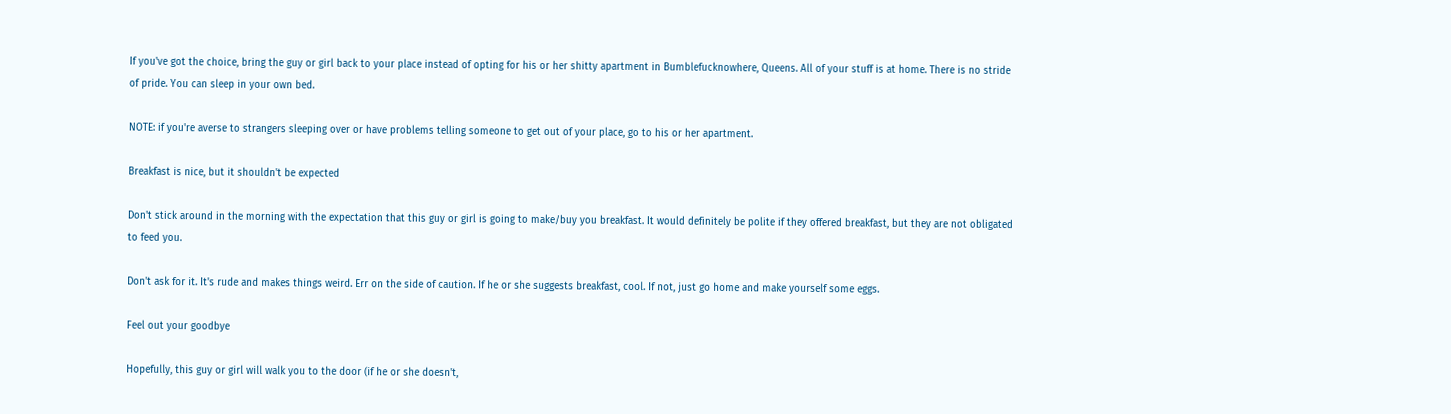If you've got the choice, bring the guy or girl back to your place instead of opting for his or her shitty apartment in Bumblefucknowhere, Queens. All of your stuff is at home. There is no stride of pride. You can sleep in your own bed.

NOTE: if you're averse to strangers sleeping over or have problems telling someone to get out of your place, go to his or her apartment.

Breakfast is nice, but it shouldn't be expected

Don't stick around in the morning with the expectation that this guy or girl is going to make/buy you breakfast. It would definitely be polite if they offered breakfast, but they are not obligated to feed you.

Don't ask for it. It's rude and makes things weird. Err on the side of caution. If he or she suggests breakfast, cool. If not, just go home and make yourself some eggs.

Feel out your goodbye

Hopefully, this guy or girl will walk you to the door (if he or she doesn't,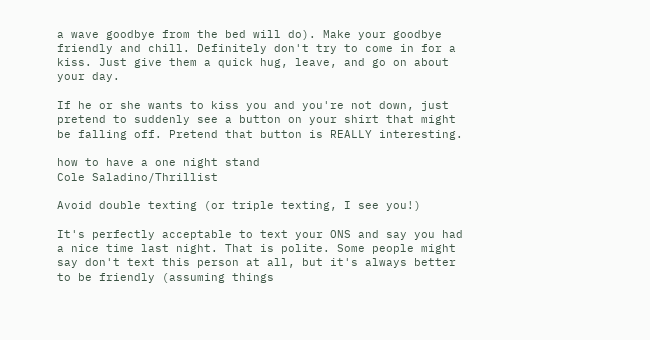a wave goodbye from the bed will do). Make your goodbye friendly and chill. Definitely don't try to come in for a kiss. Just give them a quick hug, leave, and go on about your day.

If he or she wants to kiss you and you're not down, just pretend to suddenly see a button on your shirt that might be falling off. Pretend that button is REALLY interesting.

how to have a one night stand
Cole Saladino/Thrillist

Avoid double texting (or triple texting, I see you!)

It's perfectly acceptable to text your ONS and say you had a nice time last night. That is polite. Some people might say don't text this person at all, but it's always better to be friendly (assuming things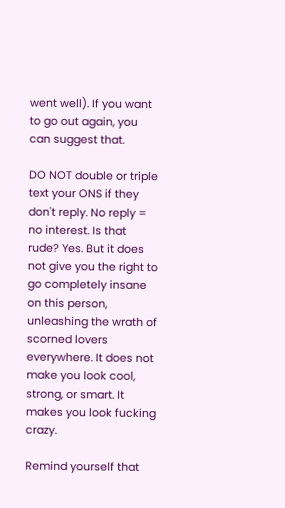went well). If you want to go out again, you can suggest that.

DO NOT double or triple text your ONS if they don't reply. No reply = no interest. Is that rude? Yes. But it does not give you the right to go completely insane on this person, unleashing the wrath of scorned lovers everywhere. It does not make you look cool, strong, or smart. It makes you look fucking crazy.

Remind yourself that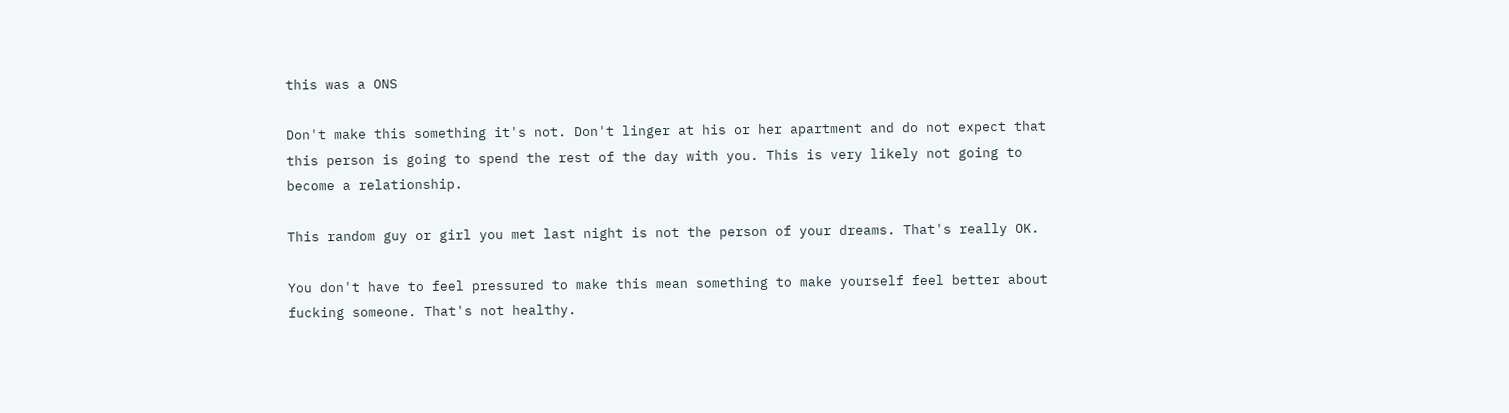this was a ONS

Don't make this something it's not. Don't linger at his or her apartment and do not expect that this person is going to spend the rest of the day with you. This is very likely not going to become a relationship.

This random guy or girl you met last night is not the person of your dreams. That's really OK.

You don't have to feel pressured to make this mean something to make yourself feel better about fucking someone. That's not healthy.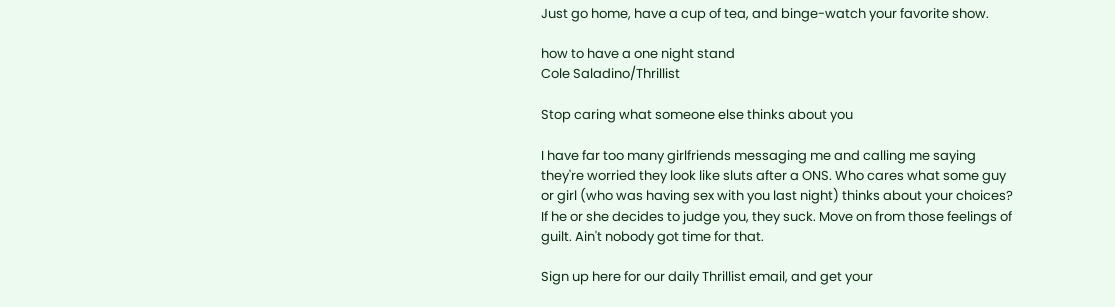Just go home, have a cup of tea, and binge-watch your favorite show.

how to have a one night stand
Cole Saladino/Thrillist

Stop caring what someone else thinks about you

I have far too many girlfriends messaging me and calling me saying they're worried they look like sluts after a ONS. Who cares what some guy or girl (who was having sex with you last night) thinks about your choices? If he or she decides to judge you, they suck. Move on from those feelings of guilt. Ain't nobody got time for that.

Sign up here for our daily Thrillist email, and get your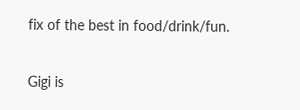fix of the best in food/drink/fun.

Gigi is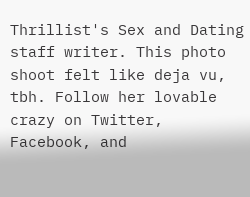Thrillist's Sex and Dating staff writer. This photo shoot felt like deja vu, tbh. Follow her lovable crazy on Twitter, Facebook, and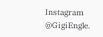Instagram @GigiEngle.